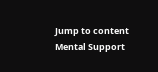Jump to content
Mental Support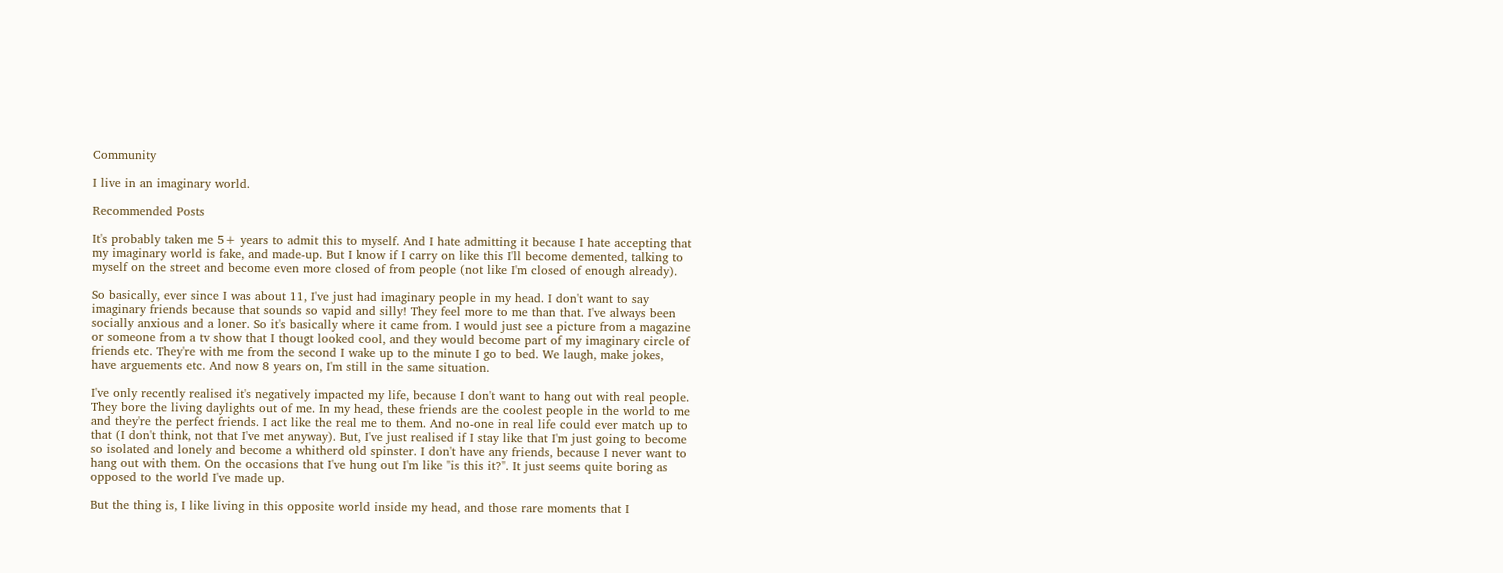Community

I live in an imaginary world.

Recommended Posts

It's probably taken me 5+ years to admit this to myself. And I hate admitting it because I hate accepting that my imaginary world is fake, and made-up. But I know if I carry on like this I'll become demented, talking to myself on the street and become even more closed of from people (not like I'm closed of enough already).

So basically, ever since I was about 11, I've just had imaginary people in my head. I don't want to say imaginary friends because that sounds so vapid and silly! They feel more to me than that. I've always been socially anxious and a loner. So it's basically where it came from. I would just see a picture from a magazine or someone from a tv show that I thougt looked cool, and they would become part of my imaginary circle of friends etc. They're with me from the second I wake up to the minute I go to bed. We laugh, make jokes, have arguements etc. And now 8 years on, I'm still in the same situation.

I've only recently realised it's negatively impacted my life, because I don't want to hang out with real people. They bore the living daylights out of me. In my head, these friends are the coolest people in the world to me and they're the perfect friends. I act like the real me to them. And no-one in real life could ever match up to that (I don't think, not that I've met anyway). But, I've just realised if I stay like that I'm just going to become so isolated and lonely and become a whitherd old spinster. I don't have any friends, because I never want to hang out with them. On the occasions that I've hung out I'm like "is this it?". It just seems quite boring as opposed to the world I've made up.

But the thing is, I like living in this opposite world inside my head, and those rare moments that I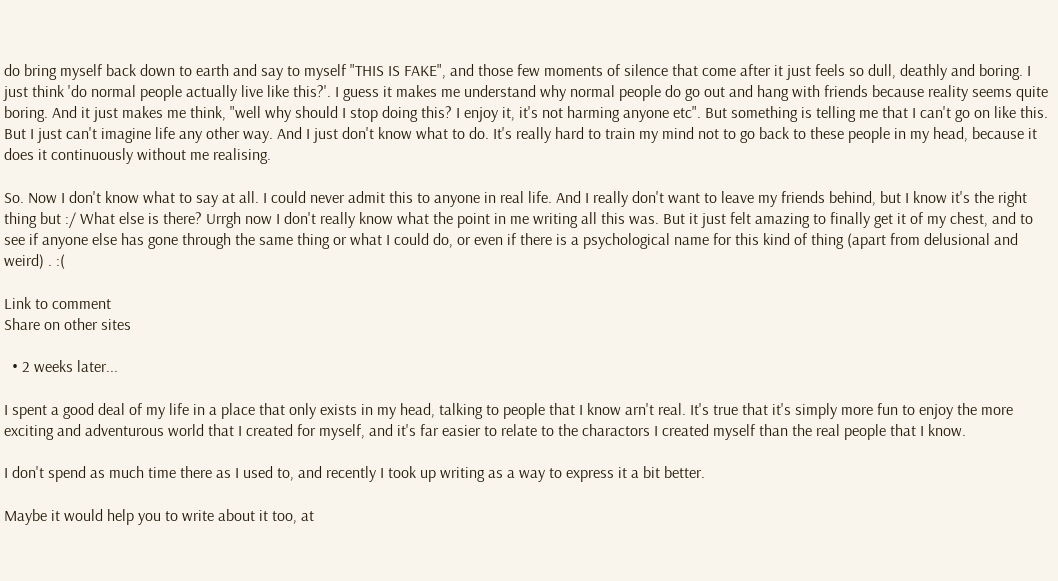do bring myself back down to earth and say to myself "THIS IS FAKE", and those few moments of silence that come after it just feels so dull, deathly and boring. I just think 'do normal people actually live like this?'. I guess it makes me understand why normal people do go out and hang with friends because reality seems quite boring. And it just makes me think, "well why should I stop doing this? I enjoy it, it's not harming anyone etc". But something is telling me that I can't go on like this. But I just can't imagine life any other way. And I just don't know what to do. It's really hard to train my mind not to go back to these people in my head, because it does it continuously without me realising.

So. Now I don't know what to say at all. I could never admit this to anyone in real life. And I really don't want to leave my friends behind, but I know it's the right thing but :/ What else is there? Urrgh now I don't really know what the point in me writing all this was. But it just felt amazing to finally get it of my chest, and to see if anyone else has gone through the same thing or what I could do, or even if there is a psychological name for this kind of thing (apart from delusional and weird) . :(

Link to comment
Share on other sites

  • 2 weeks later...

I spent a good deal of my life in a place that only exists in my head, talking to people that I know arn't real. It's true that it's simply more fun to enjoy the more exciting and adventurous world that I created for myself, and it's far easier to relate to the charactors I created myself than the real people that I know.

I don't spend as much time there as I used to, and recently I took up writing as a way to express it a bit better.

Maybe it would help you to write about it too, at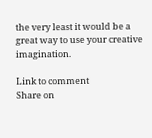the very least it would be a great way to use your creative imagination.

Link to comment
Share on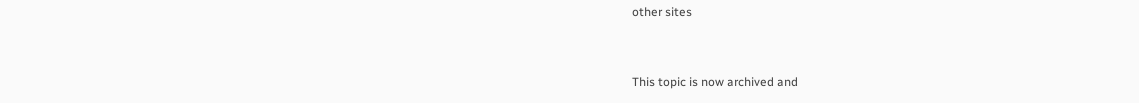other sites


This topic is now archived and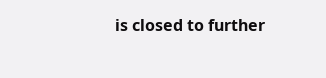is closed to further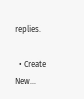replies.

  • Create New...